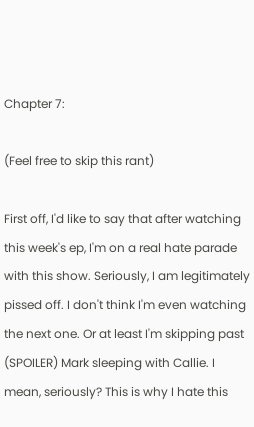Chapter 7:

(Feel free to skip this rant)

First off, I'd like to say that after watching this week's ep, I'm on a real hate parade with this show. Seriously, I am legitimately pissed off. I don't think I'm even watching the next one. Or at least I'm skipping past (SPOILER) Mark sleeping with Callie. I mean, seriously? This is why I hate this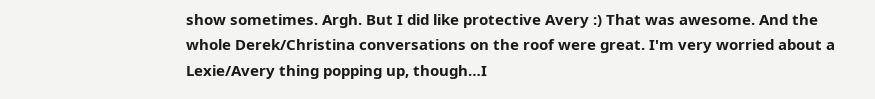show sometimes. Argh. But I did like protective Avery :) That was awesome. And the whole Derek/Christina conversations on the roof were great. I'm very worried about a Lexie/Avery thing popping up, though…I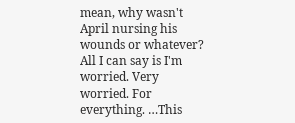mean, why wasn't April nursing his wounds or whatever? All I can say is I'm worried. Very worried. For everything. …This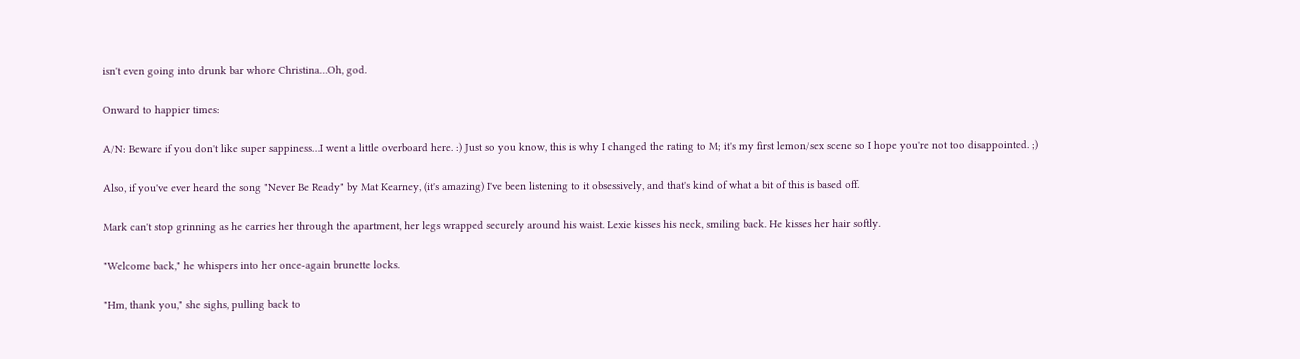isn't even going into drunk bar whore Christina…Oh, god.

Onward to happier times:

A/N: Beware if you don't like super sappiness…I went a little overboard here. :) Just so you know, this is why I changed the rating to M; it's my first lemon/sex scene so I hope you're not too disappointed. ;)

Also, if you've ever heard the song "Never Be Ready" by Mat Kearney, (it's amazing) I've been listening to it obsessively, and that's kind of what a bit of this is based off.

Mark can't stop grinning as he carries her through the apartment, her legs wrapped securely around his waist. Lexie kisses his neck, smiling back. He kisses her hair softly.

"Welcome back," he whispers into her once-again brunette locks.

"Hm, thank you," she sighs, pulling back to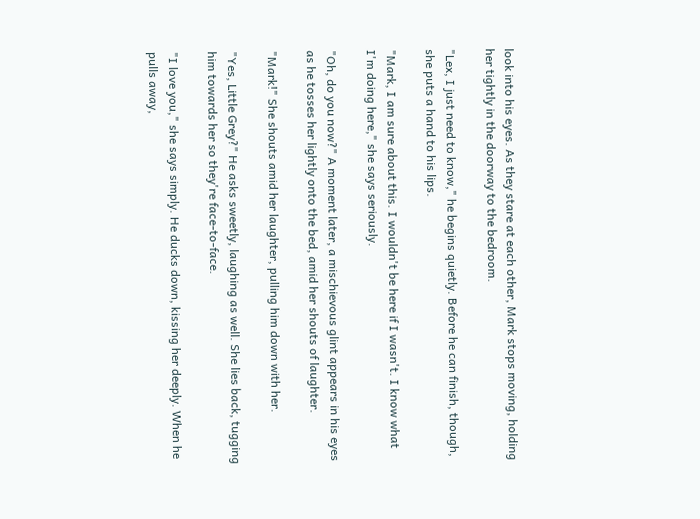look into his eyes. As they stare at each other, Mark stops moving, holding her tightly in the doorway to the bedroom.

"Lex, I just need to know," he begins quietly. Before he can finish, though, she puts a hand to his lips.

"Mark, I am sure about this. I wouldn't be here if I wasn't. I know what I'm doing here," she says seriously.

"Oh, do you now?" A moment later, a mischievous glint appears in his eyes as he tosses her lightly onto the bed, amid her shouts of laughter.

"Mark!" She shouts amid her laughter, pulling him down with her.

"Yes, Little Grey?" He asks sweetly, laughing as well. She lies back, tugging him towards her so they're face-to-face.

"I love you," she says simply. He ducks down, kissing her deeply. When he pulls away,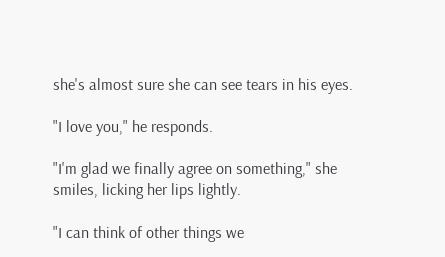she's almost sure she can see tears in his eyes.

"I love you," he responds.

"I'm glad we finally agree on something," she smiles, licking her lips lightly.

"I can think of other things we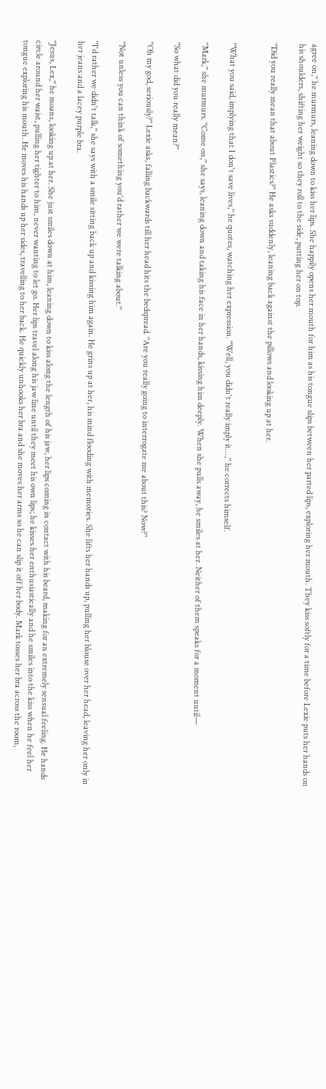agree on," he murmurs, leaning down to kiss her lips. She happily opens her mouth for him as his tongue slips between her parted lips, exploring her mouth. They kiss softly for a time before Lexie puts her hands on his shoulders, shifting her weight so they roll to the side, putting her on top.

"Did you really mean that about Plastics?" He asks suddenly, leaning back against the pillows and looking up at her.


"What you said, implying that I don't save lives," he quotes, watching her expression. "Well, you didn't really imply it…," he corrects himself.

"Mark," she murmurs. "Come on," she says, leaning down and taking his face in her hands, kissing him deeply. When she pulls away, he smiles at her. Neither of them speaks for a moment until—

"So what did you really mean?"

"Oh my god, seriously?" Lexie asks, falling backwards till her head hits the bedspread. "Are you really going to interrogate me about this? Now?"

"Not unless you can think of something you'd rather we were talking about."

"I'd rather we didn't talk," she says with a smile sitting back up and kissing him again. He grins up at her, his mind flooding with memories. She lifts her hands up, pulling her blouse over her head, leaving her only in her jeans and a lacey purple bra.

"Jesus, Lex," he moans, looking up at her. She just smiles down at him, leaning down to kiss along the length of his jaw, her lips coming in contact with his beard, making for an extremely sensual feeling. He hands circle around her waist, pulling her tighter to him, never wanting to let go. Her lips travel along his jaw line until they meet his own lips; he kisses her enthusiastically and he smiles into the kiss when he feel her tongue exploring his mouth. He moves his hands up her sides, travelling to her back. He quickly unhooks her bra and she moves her arms so he can slip it off her body. Mark tosses her bra across the room,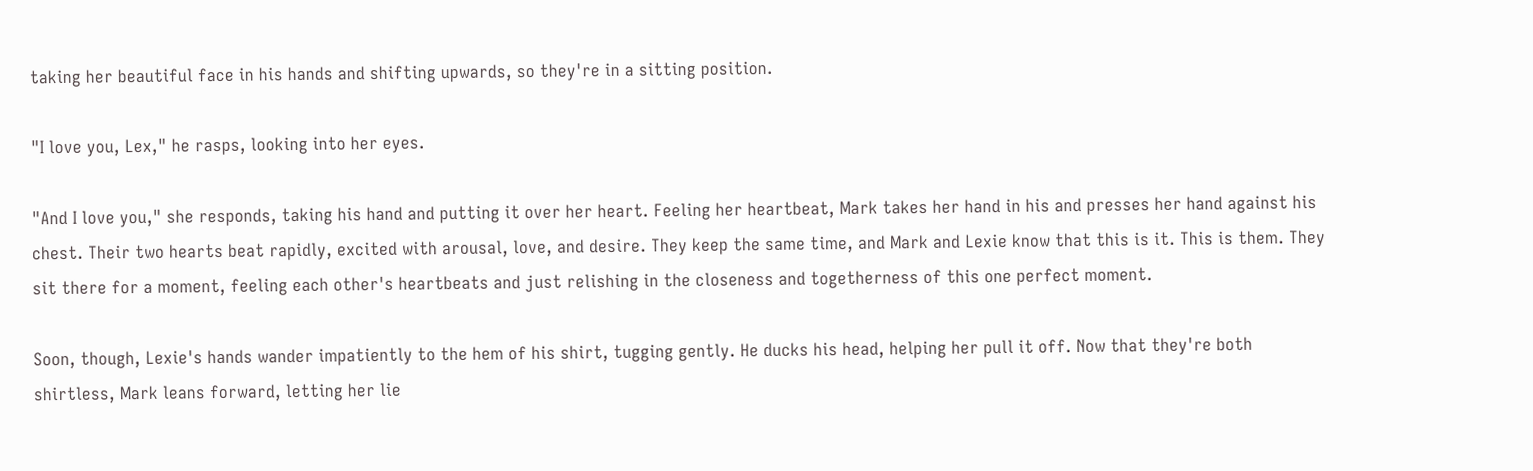taking her beautiful face in his hands and shifting upwards, so they're in a sitting position.

"I love you, Lex," he rasps, looking into her eyes.

"And I love you," she responds, taking his hand and putting it over her heart. Feeling her heartbeat, Mark takes her hand in his and presses her hand against his chest. Their two hearts beat rapidly, excited with arousal, love, and desire. They keep the same time, and Mark and Lexie know that this is it. This is them. They sit there for a moment, feeling each other's heartbeats and just relishing in the closeness and togetherness of this one perfect moment.

Soon, though, Lexie's hands wander impatiently to the hem of his shirt, tugging gently. He ducks his head, helping her pull it off. Now that they're both shirtless, Mark leans forward, letting her lie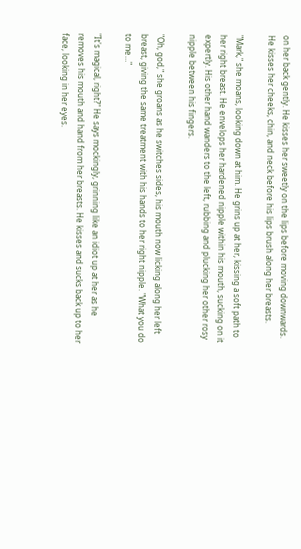on her back gently. He kisses her sweetly on the lips before moving downwards. He kisses her cheeks, chin, and neck before his lips brush along her breasts.

"Mark," she moans, looking down at him. He grins up at her, kissing a soft path to her right breast. He envelops her hardened nipple within his mouth, sucking on it expertly. His other hand wanders to the left, rubbing and plucking her other rosy nipple between his fingers.

"Oh, god," she groans as he switches sides, his mouth now licking along her left breast, giving the same treatment with his hands to her right nipple. "What you do to me…"

"It's magical, right?" He says mockingly, grinning like an idiot up at her as he removes his mouth and hand from her breasts. He kisses and sucks back up to her face, looking in her eyes.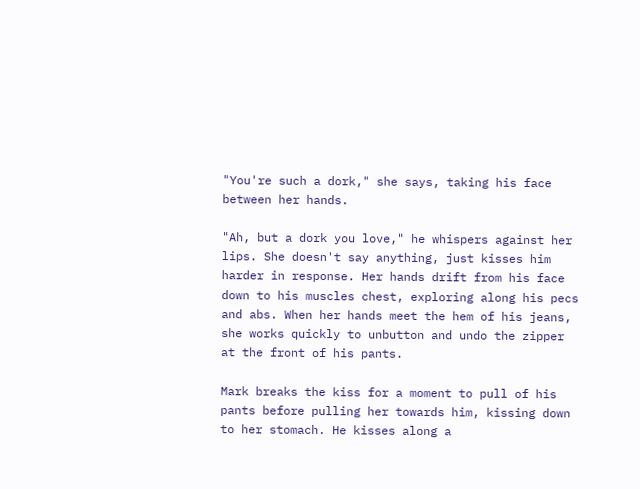"You're such a dork," she says, taking his face between her hands.

"Ah, but a dork you love," he whispers against her lips. She doesn't say anything, just kisses him harder in response. Her hands drift from his face down to his muscles chest, exploring along his pecs and abs. When her hands meet the hem of his jeans, she works quickly to unbutton and undo the zipper at the front of his pants.

Mark breaks the kiss for a moment to pull of his pants before pulling her towards him, kissing down to her stomach. He kisses along a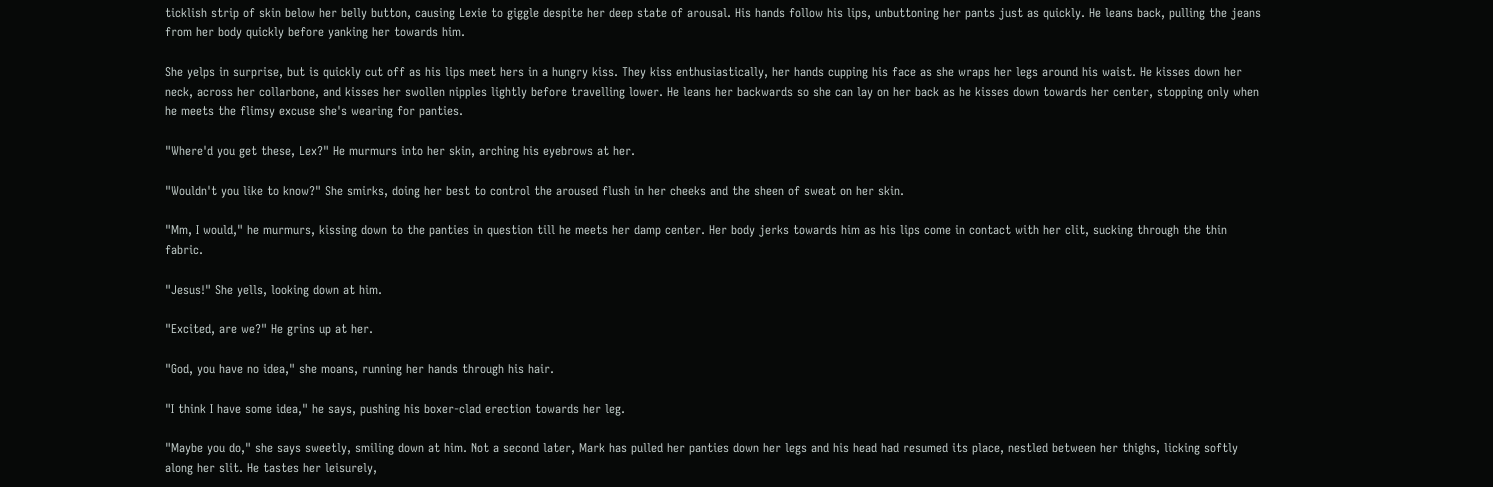ticklish strip of skin below her belly button, causing Lexie to giggle despite her deep state of arousal. His hands follow his lips, unbuttoning her pants just as quickly. He leans back, pulling the jeans from her body quickly before yanking her towards him.

She yelps in surprise, but is quickly cut off as his lips meet hers in a hungry kiss. They kiss enthusiastically, her hands cupping his face as she wraps her legs around his waist. He kisses down her neck, across her collarbone, and kisses her swollen nipples lightly before travelling lower. He leans her backwards so she can lay on her back as he kisses down towards her center, stopping only when he meets the flimsy excuse she's wearing for panties.

"Where'd you get these, Lex?" He murmurs into her skin, arching his eyebrows at her.

"Wouldn't you like to know?" She smirks, doing her best to control the aroused flush in her cheeks and the sheen of sweat on her skin.

"Mm, I would," he murmurs, kissing down to the panties in question till he meets her damp center. Her body jerks towards him as his lips come in contact with her clit, sucking through the thin fabric.

"Jesus!" She yells, looking down at him.

"Excited, are we?" He grins up at her.

"God, you have no idea," she moans, running her hands through his hair.

"I think I have some idea," he says, pushing his boxer-clad erection towards her leg.

"Maybe you do," she says sweetly, smiling down at him. Not a second later, Mark has pulled her panties down her legs and his head had resumed its place, nestled between her thighs, licking softly along her slit. He tastes her leisurely,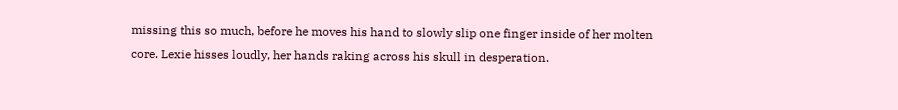missing this so much, before he moves his hand to slowly slip one finger inside of her molten core. Lexie hisses loudly, her hands raking across his skull in desperation.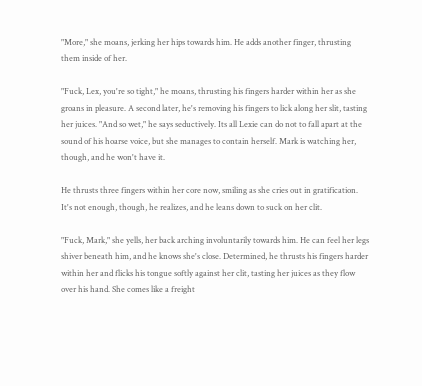"More," she moans, jerking her hips towards him. He adds another finger, thrusting them inside of her.

"Fuck, Lex, you're so tight," he moans, thrusting his fingers harder within her as she groans in pleasure. A second later, he's removing his fingers to lick along her slit, tasting her juices. "And so wet," he says seductively. Its all Lexie can do not to fall apart at the sound of his hoarse voice, but she manages to contain herself. Mark is watching her, though, and he won't have it.

He thrusts three fingers within her core now, smiling as she cries out in gratification. It's not enough, though, he realizes, and he leans down to suck on her clit.

"Fuck, Mark," she yells, her back arching involuntarily towards him. He can feel her legs shiver beneath him, and he knows she's close. Determined, he thrusts his fingers harder within her and flicks his tongue softly against her clit, tasting her juices as they flow over his hand. She comes like a freight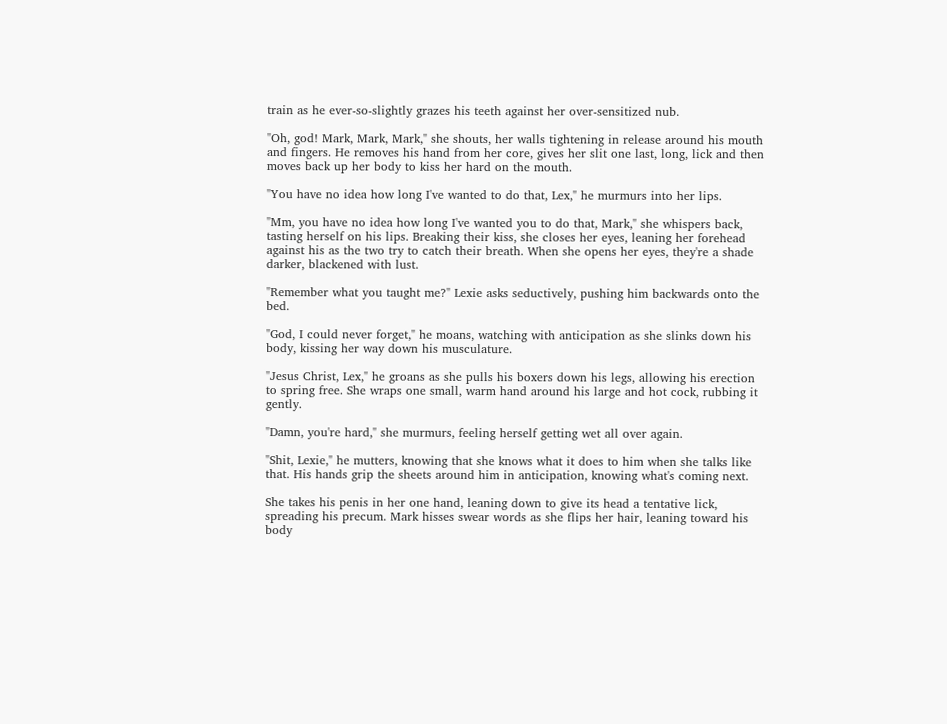train as he ever-so-slightly grazes his teeth against her over-sensitized nub.

"Oh, god! Mark, Mark, Mark," she shouts, her walls tightening in release around his mouth and fingers. He removes his hand from her core, gives her slit one last, long, lick and then moves back up her body to kiss her hard on the mouth.

"You have no idea how long I've wanted to do that, Lex," he murmurs into her lips.

"Mm, you have no idea how long I've wanted you to do that, Mark," she whispers back, tasting herself on his lips. Breaking their kiss, she closes her eyes, leaning her forehead against his as the two try to catch their breath. When she opens her eyes, they're a shade darker, blackened with lust.

"Remember what you taught me?" Lexie asks seductively, pushing him backwards onto the bed.

"God, I could never forget," he moans, watching with anticipation as she slinks down his body, kissing her way down his musculature.

"Jesus Christ, Lex," he groans as she pulls his boxers down his legs, allowing his erection to spring free. She wraps one small, warm hand around his large and hot cock, rubbing it gently.

"Damn, you're hard," she murmurs, feeling herself getting wet all over again.

"Shit, Lexie," he mutters, knowing that she knows what it does to him when she talks like that. His hands grip the sheets around him in anticipation, knowing what's coming next.

She takes his penis in her one hand, leaning down to give its head a tentative lick, spreading his precum. Mark hisses swear words as she flips her hair, leaning toward his body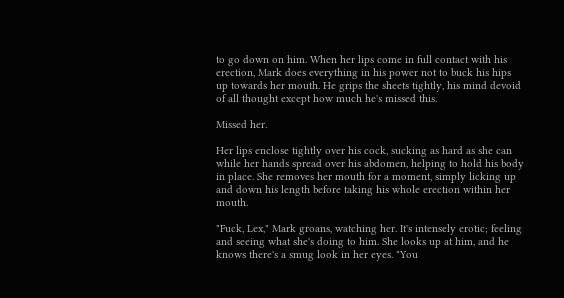to go down on him. When her lips come in full contact with his erection, Mark does everything in his power not to buck his hips up towards her mouth. He grips the sheets tightly, his mind devoid of all thought except how much he's missed this.

Missed her.

Her lips enclose tightly over his cock, sucking as hard as she can while her hands spread over his abdomen, helping to hold his body in place. She removes her mouth for a moment, simply licking up and down his length before taking his whole erection within her mouth.

"Fuck, Lex," Mark groans, watching her. It's intensely erotic; feeling and seeing what she's doing to him. She looks up at him, and he knows there's a smug look in her eyes. "You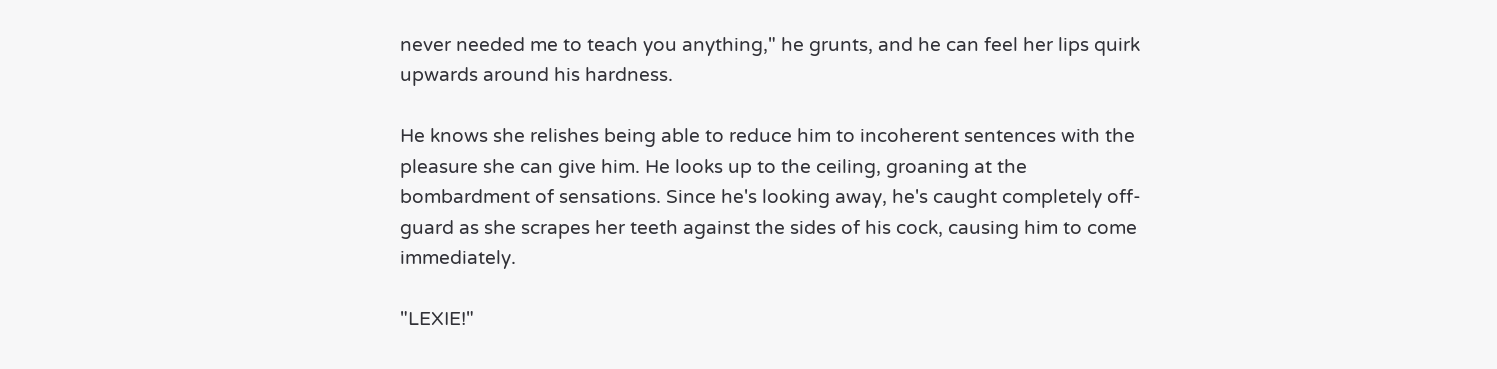never needed me to teach you anything," he grunts, and he can feel her lips quirk upwards around his hardness.

He knows she relishes being able to reduce him to incoherent sentences with the pleasure she can give him. He looks up to the ceiling, groaning at the bombardment of sensations. Since he's looking away, he's caught completely off-guard as she scrapes her teeth against the sides of his cock, causing him to come immediately.

"LEXIE!"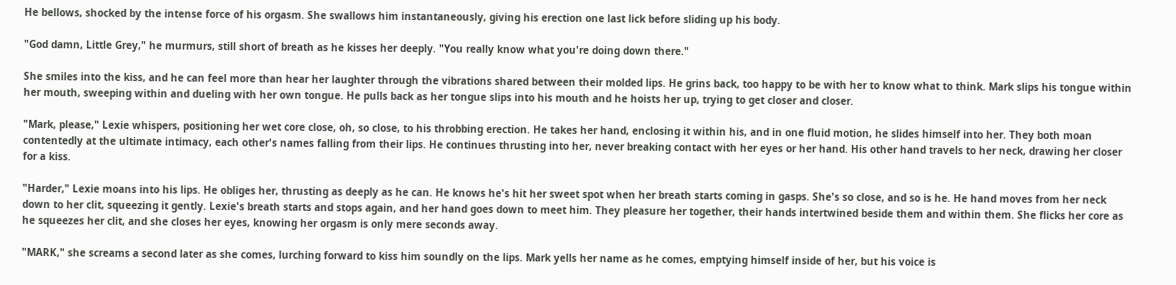He bellows, shocked by the intense force of his orgasm. She swallows him instantaneously, giving his erection one last lick before sliding up his body.

"God damn, Little Grey," he murmurs, still short of breath as he kisses her deeply. "You really know what you're doing down there."

She smiles into the kiss, and he can feel more than hear her laughter through the vibrations shared between their molded lips. He grins back, too happy to be with her to know what to think. Mark slips his tongue within her mouth, sweeping within and dueling with her own tongue. He pulls back as her tongue slips into his mouth and he hoists her up, trying to get closer and closer.

"Mark, please," Lexie whispers, positioning her wet core close, oh, so close, to his throbbing erection. He takes her hand, enclosing it within his, and in one fluid motion, he slides himself into her. They both moan contentedly at the ultimate intimacy, each other's names falling from their lips. He continues thrusting into her, never breaking contact with her eyes or her hand. His other hand travels to her neck, drawing her closer for a kiss.

"Harder," Lexie moans into his lips. He obliges her, thrusting as deeply as he can. He knows he's hit her sweet spot when her breath starts coming in gasps. She's so close, and so is he. He hand moves from her neck down to her clit, squeezing it gently. Lexie's breath starts and stops again, and her hand goes down to meet him. They pleasure her together, their hands intertwined beside them and within them. She flicks her core as he squeezes her clit, and she closes her eyes, knowing her orgasm is only mere seconds away.

"MARK," she screams a second later as she comes, lurching forward to kiss him soundly on the lips. Mark yells her name as he comes, emptying himself inside of her, but his voice is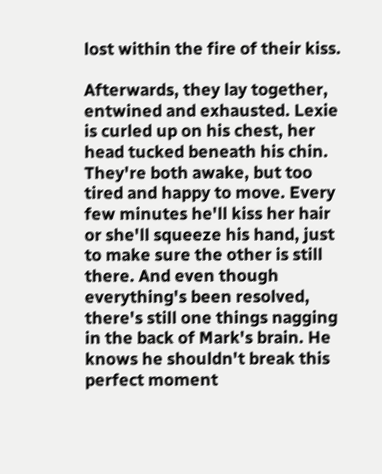lost within the fire of their kiss.

Afterwards, they lay together, entwined and exhausted. Lexie is curled up on his chest, her head tucked beneath his chin. They're both awake, but too tired and happy to move. Every few minutes he'll kiss her hair or she'll squeeze his hand, just to make sure the other is still there. And even though everything's been resolved, there's still one things nagging in the back of Mark's brain. He knows he shouldn't break this perfect moment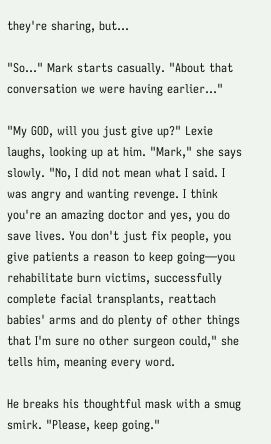they're sharing, but…

"So…" Mark starts casually. "About that conversation we were having earlier…"

"My GOD, will you just give up?" Lexie laughs, looking up at him. "Mark," she says slowly. "No, I did not mean what I said. I was angry and wanting revenge. I think you're an amazing doctor and yes, you do save lives. You don't just fix people, you give patients a reason to keep going—you rehabilitate burn victims, successfully complete facial transplants, reattach babies' arms and do plenty of other things that I'm sure no other surgeon could," she tells him, meaning every word.

He breaks his thoughtful mask with a smug smirk. "Please, keep going."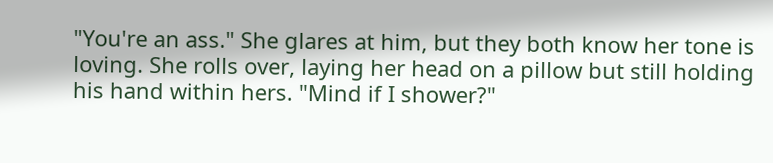"You're an ass." She glares at him, but they both know her tone is loving. She rolls over, laying her head on a pillow but still holding his hand within hers. "Mind if I shower?"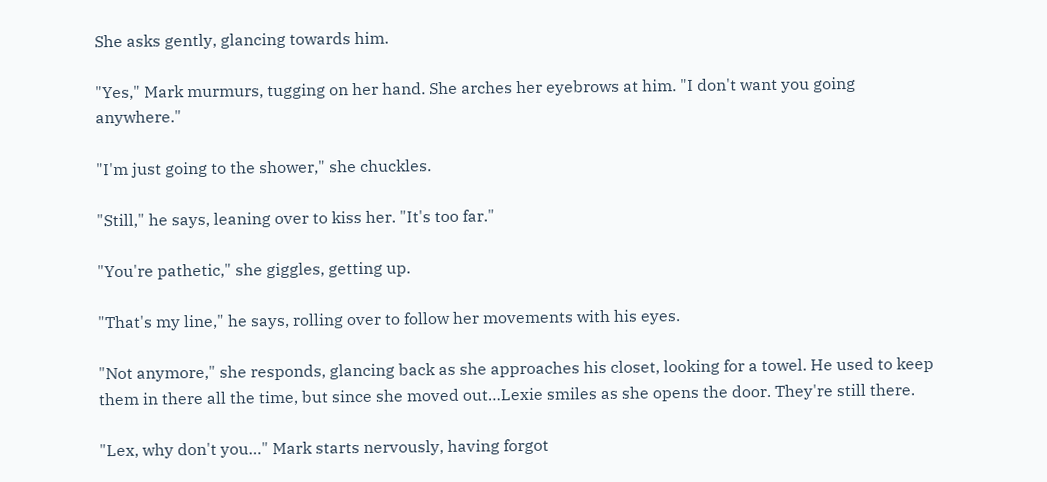She asks gently, glancing towards him.

"Yes," Mark murmurs, tugging on her hand. She arches her eyebrows at him. "I don't want you going anywhere."

"I'm just going to the shower," she chuckles.

"Still," he says, leaning over to kiss her. "It's too far."

"You're pathetic," she giggles, getting up.

"That's my line," he says, rolling over to follow her movements with his eyes.

"Not anymore," she responds, glancing back as she approaches his closet, looking for a towel. He used to keep them in there all the time, but since she moved out…Lexie smiles as she opens the door. They're still there.

"Lex, why don't you…" Mark starts nervously, having forgot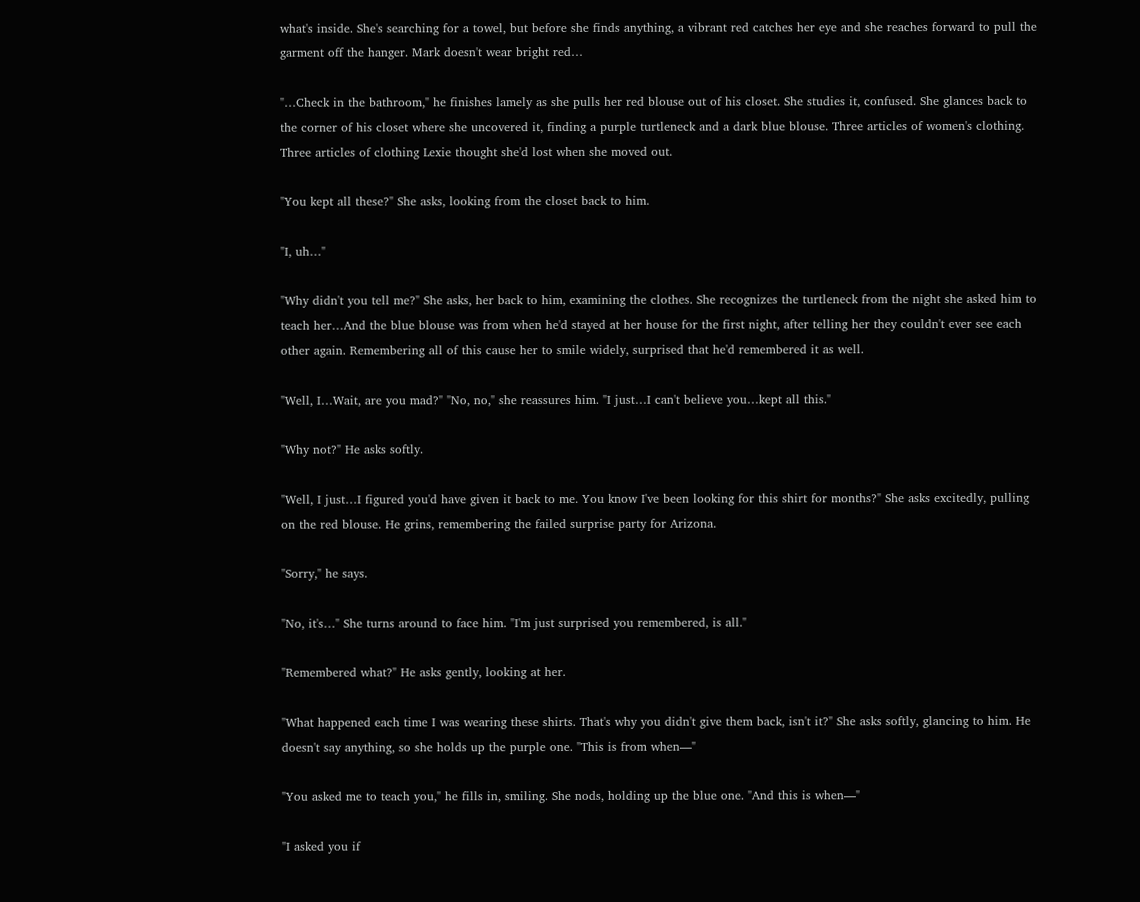what's inside. She's searching for a towel, but before she finds anything, a vibrant red catches her eye and she reaches forward to pull the garment off the hanger. Mark doesn't wear bright red…

"…Check in the bathroom," he finishes lamely as she pulls her red blouse out of his closet. She studies it, confused. She glances back to the corner of his closet where she uncovered it, finding a purple turtleneck and a dark blue blouse. Three articles of women's clothing. Three articles of clothing Lexie thought she'd lost when she moved out.

"You kept all these?" She asks, looking from the closet back to him.

"I, uh…"

"Why didn't you tell me?" She asks, her back to him, examining the clothes. She recognizes the turtleneck from the night she asked him to teach her…And the blue blouse was from when he'd stayed at her house for the first night, after telling her they couldn't ever see each other again. Remembering all of this cause her to smile widely, surprised that he'd remembered it as well.

"Well, I…Wait, are you mad?" "No, no," she reassures him. "I just…I can't believe you…kept all this."

"Why not?" He asks softly.

"Well, I just…I figured you'd have given it back to me. You know I've been looking for this shirt for months?" She asks excitedly, pulling on the red blouse. He grins, remembering the failed surprise party for Arizona.

"Sorry," he says.

"No, it's…" She turns around to face him. "I'm just surprised you remembered, is all."

"Remembered what?" He asks gently, looking at her.

"What happened each time I was wearing these shirts. That's why you didn't give them back, isn't it?" She asks softly, glancing to him. He doesn't say anything, so she holds up the purple one. "This is from when—"

"You asked me to teach you," he fills in, smiling. She nods, holding up the blue one. "And this is when—"

"I asked you if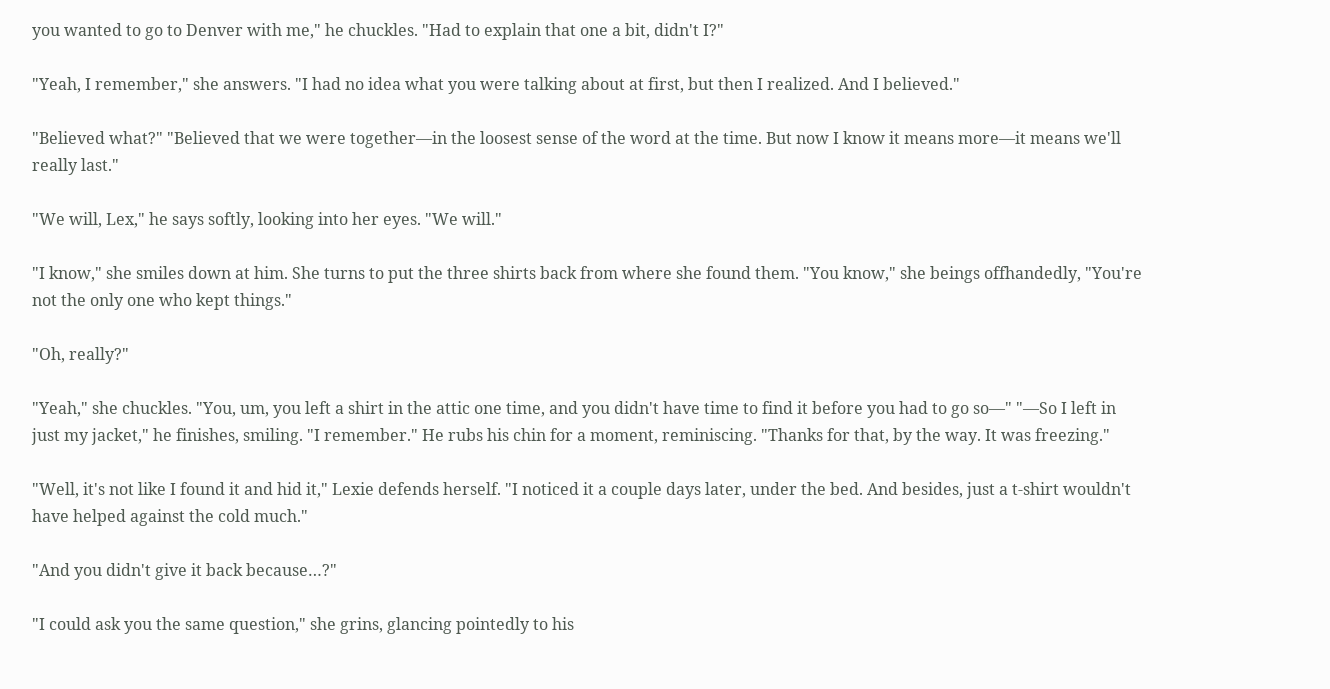you wanted to go to Denver with me," he chuckles. "Had to explain that one a bit, didn't I?"

"Yeah, I remember," she answers. "I had no idea what you were talking about at first, but then I realized. And I believed."

"Believed what?" "Believed that we were together—in the loosest sense of the word at the time. But now I know it means more—it means we'll really last."

"We will, Lex," he says softly, looking into her eyes. "We will."

"I know," she smiles down at him. She turns to put the three shirts back from where she found them. "You know," she beings offhandedly, "You're not the only one who kept things."

"Oh, really?"

"Yeah," she chuckles. "You, um, you left a shirt in the attic one time, and you didn't have time to find it before you had to go so—" "—So I left in just my jacket," he finishes, smiling. "I remember." He rubs his chin for a moment, reminiscing. "Thanks for that, by the way. It was freezing."

"Well, it's not like I found it and hid it," Lexie defends herself. "I noticed it a couple days later, under the bed. And besides, just a t-shirt wouldn't have helped against the cold much."

"And you didn't give it back because…?"

"I could ask you the same question," she grins, glancing pointedly to his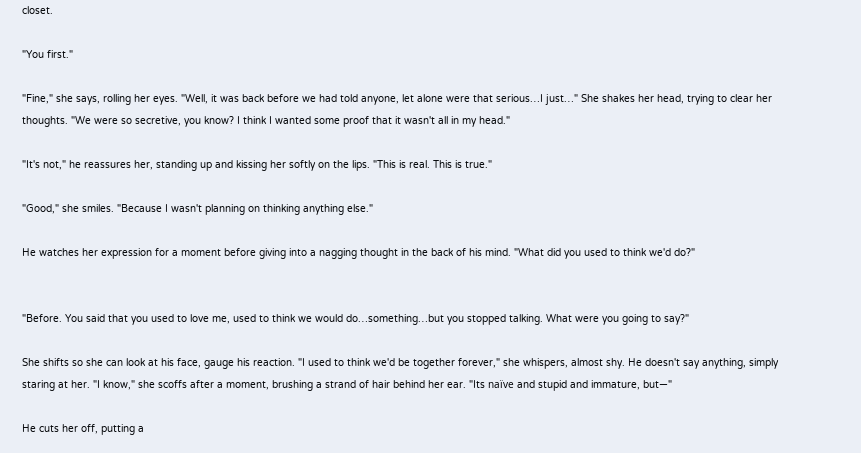closet.

"You first."

"Fine," she says, rolling her eyes. "Well, it was back before we had told anyone, let alone were that serious…I just…" She shakes her head, trying to clear her thoughts. "We were so secretive, you know? I think I wanted some proof that it wasn't all in my head."

"It's not," he reassures her, standing up and kissing her softly on the lips. "This is real. This is true."

"Good," she smiles. "Because I wasn't planning on thinking anything else."

He watches her expression for a moment before giving into a nagging thought in the back of his mind. "What did you used to think we'd do?"


"Before. You said that you used to love me, used to think we would do…something…but you stopped talking. What were you going to say?"

She shifts so she can look at his face, gauge his reaction. "I used to think we'd be together forever," she whispers, almost shy. He doesn't say anything, simply staring at her. "I know," she scoffs after a moment, brushing a strand of hair behind her ear. "Its naïve and stupid and immature, but—"

He cuts her off, putting a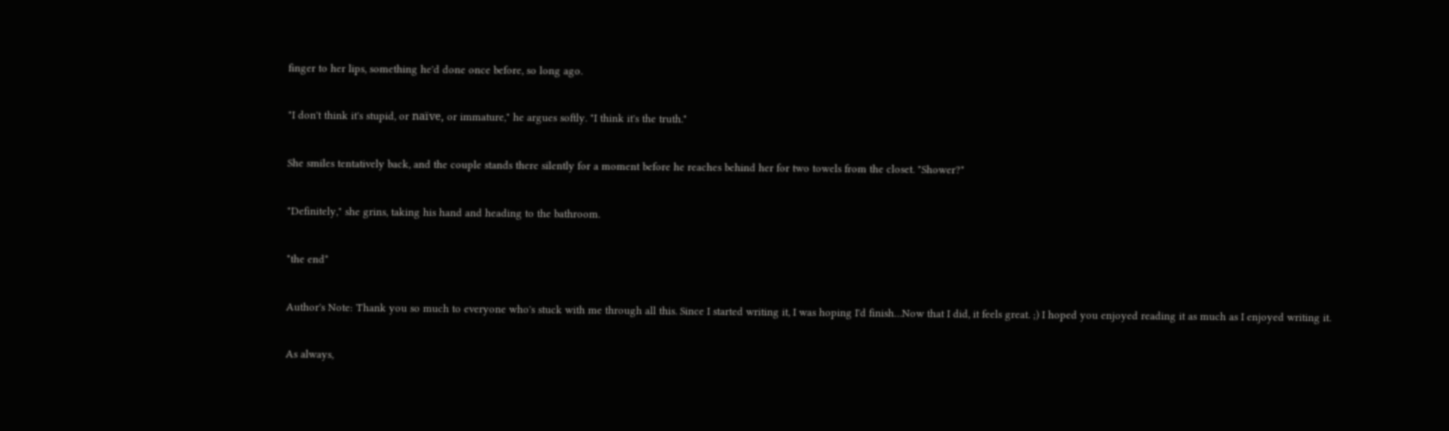finger to her lips, something he'd done once before, so long ago.

"I don't think it's stupid, or naïve, or immature," he argues softly. "I think it's the truth."

She smiles tentatively back, and the couple stands there silently for a moment before he reaches behind her for two towels from the closet. "Shower?"

"Definitely," she grins, taking his hand and heading to the bathroom.

*the end*

Author's Note: Thank you so much to everyone who's stuck with me through all this. Since I started writing it, I was hoping I'd finish…Now that I did, it feels great. ;) I hoped you enjoyed reading it as much as I enjoyed writing it.

As always,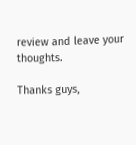review and leave your thoughts.

Thanks guys,